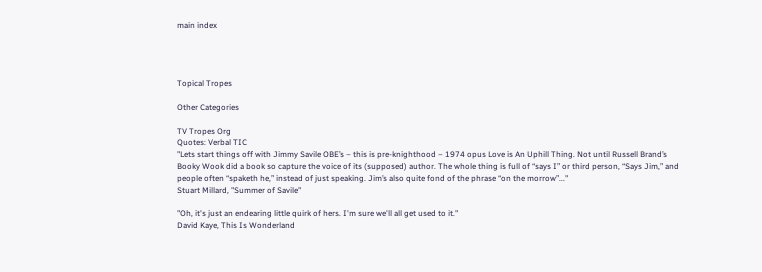main index




Topical Tropes

Other Categories

TV Tropes Org
Quotes: Verbal TIC
"Lets start things off with Jimmy Savile OBE’s – this is pre-knighthood – 1974 opus Love is An Uphill Thing. Not until Russell Brand’s Booky Wook did a book so capture the voice of its (supposed) author. The whole thing is full of “says I” or third person, “Says Jim,” and people often “spaketh he,” instead of just speaking. Jim’s also quite fond of the phrase “on the morrow”..."
Stuart Millard, "Summer of Savile"

"Oh, it's just an endearing little quirk of hers. I'm sure we'll all get used to it."
David Kaye, This Is Wonderland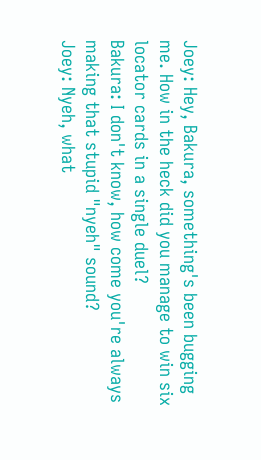Joey: Hey, Bakura, something's been bugging me. How in the heck did you manage to win six locator cards in a single duel?
Bakura: I don't know, how come you're always making that stupid "nyeh" sound?
Joey: Nyeh, what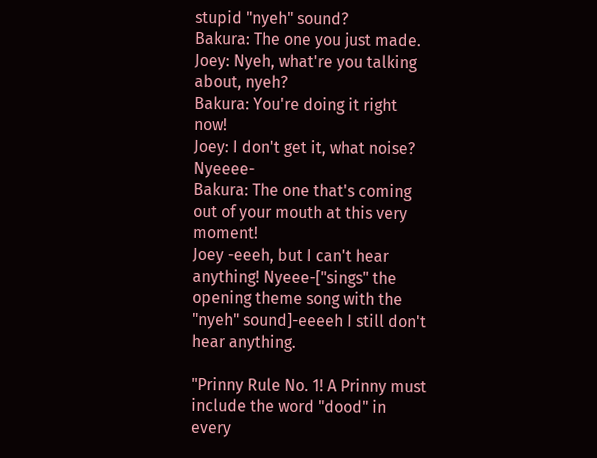stupid "nyeh" sound?
Bakura: The one you just made.
Joey: Nyeh, what're you talking about, nyeh?
Bakura: You're doing it right now!
Joey: I don't get it, what noise? Nyeeee-
Bakura: The one that's coming out of your mouth at this very moment!
Joey -eeeh, but I can't hear anything! Nyeee-["sings" the opening theme song with the "nyeh" sound]-eeeeh I still don't hear anything.

"Prinny Rule No. 1! A Prinny must include the word "dood" in every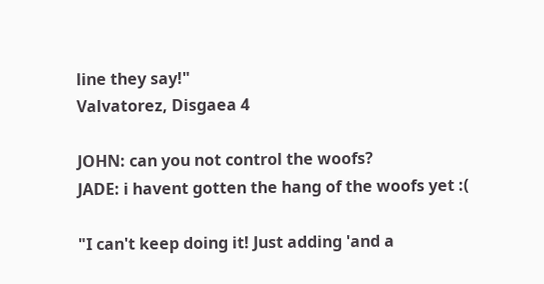line they say!"
Valvatorez, Disgaea 4

JOHN: can you not control the woofs?
JADE: i havent gotten the hang of the woofs yet :(

"I can't keep doing it! Just adding 'and a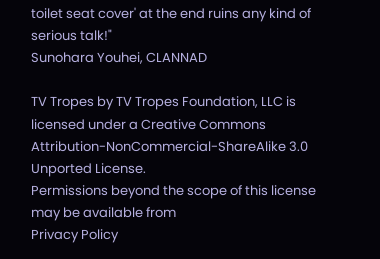toilet seat cover' at the end ruins any kind of serious talk!"
Sunohara Youhei, CLANNAD

TV Tropes by TV Tropes Foundation, LLC is licensed under a Creative Commons Attribution-NonCommercial-ShareAlike 3.0 Unported License.
Permissions beyond the scope of this license may be available from
Privacy Policy